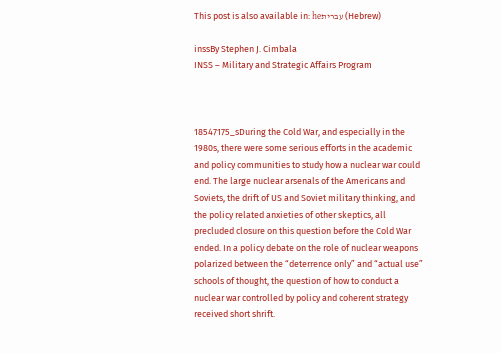This post is also available in: heעברית (Hebrew)

inssBy Stephen J. Cimbala
INSS – Military and Strategic Affairs Program



18547175_sDuring the Cold War, and especially in the 1980s, there were some serious efforts in the academic and policy communities to study how a nuclear war could end. The large nuclear arsenals of the Americans and Soviets, the drift of US and Soviet military thinking, and the policy related anxieties of other skeptics, all precluded closure on this question before the Cold War ended. In a policy debate on the role of nuclear weapons polarized between the “deterrence only” and “actual use” schools of thought, the question of how to conduct a nuclear war controlled by policy and coherent strategy received short shrift.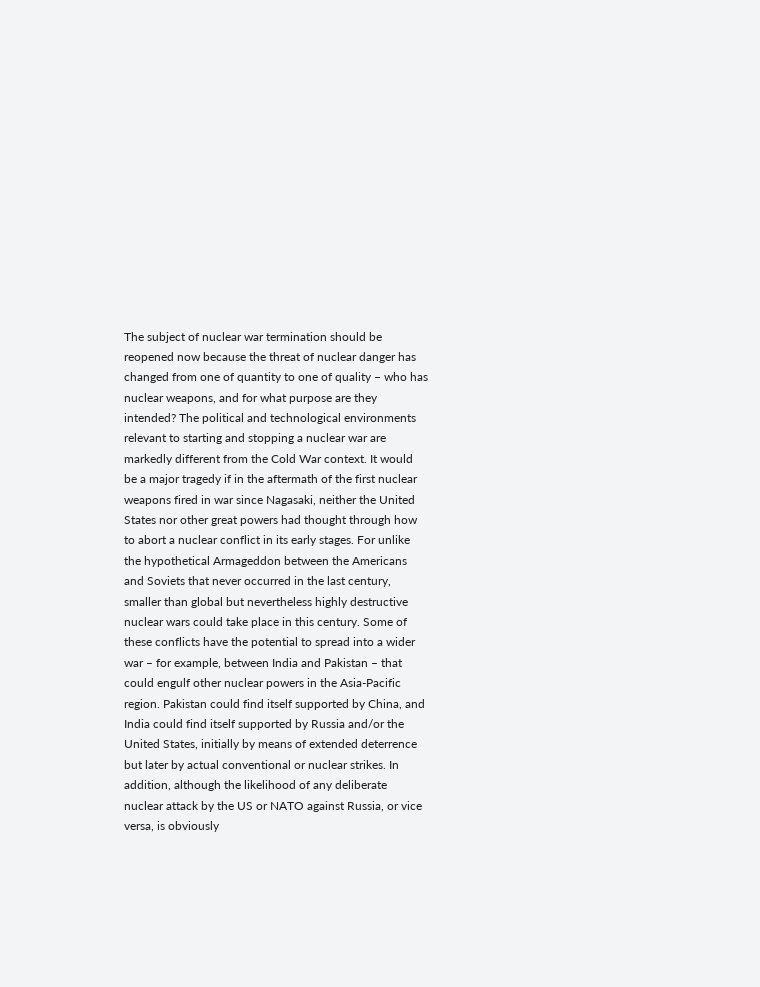The subject of nuclear war termination should be reopened now because the threat of nuclear danger has changed from one of quantity to one of quality – who has nuclear weapons, and for what purpose are they intended? The political and technological environments relevant to starting and stopping a nuclear war are markedly different from the Cold War context. It would be a major tragedy if in the aftermath of the first nuclear weapons fired in war since Nagasaki, neither the United States nor other great powers had thought through how to abort a nuclear conflict in its early stages. For unlike the hypothetical Armageddon between the Americans and Soviets that never occurred in the last century, smaller than global but nevertheless highly destructive nuclear wars could take place in this century. Some of these conflicts have the potential to spread into a wider war – for example, between India and Pakistan – that could engulf other nuclear powers in the Asia-Pacific region. Pakistan could find itself supported by China, and India could find itself supported by Russia and/or the United States, initially by means of extended deterrence but later by actual conventional or nuclear strikes. In addition, although the likelihood of any deliberate nuclear attack by the US or NATO against Russia, or vice versa, is obviously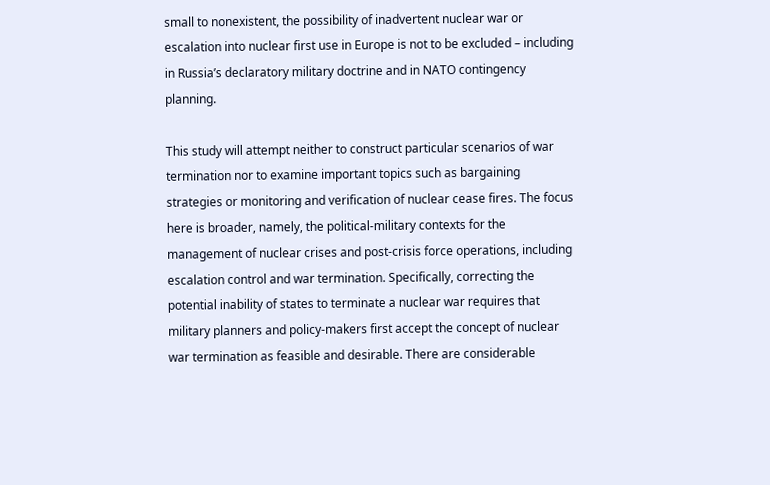small to nonexistent, the possibility of inadvertent nuclear war or escalation into nuclear first use in Europe is not to be excluded – including in Russia’s declaratory military doctrine and in NATO contingency planning.

This study will attempt neither to construct particular scenarios of war termination nor to examine important topics such as bargaining strategies or monitoring and verification of nuclear cease fires. The focus here is broader, namely, the political-military contexts for the management of nuclear crises and post-crisis force operations, including escalation control and war termination. Specifically, correcting the potential inability of states to terminate a nuclear war requires that military planners and policy-makers first accept the concept of nuclear war termination as feasible and desirable. There are considerable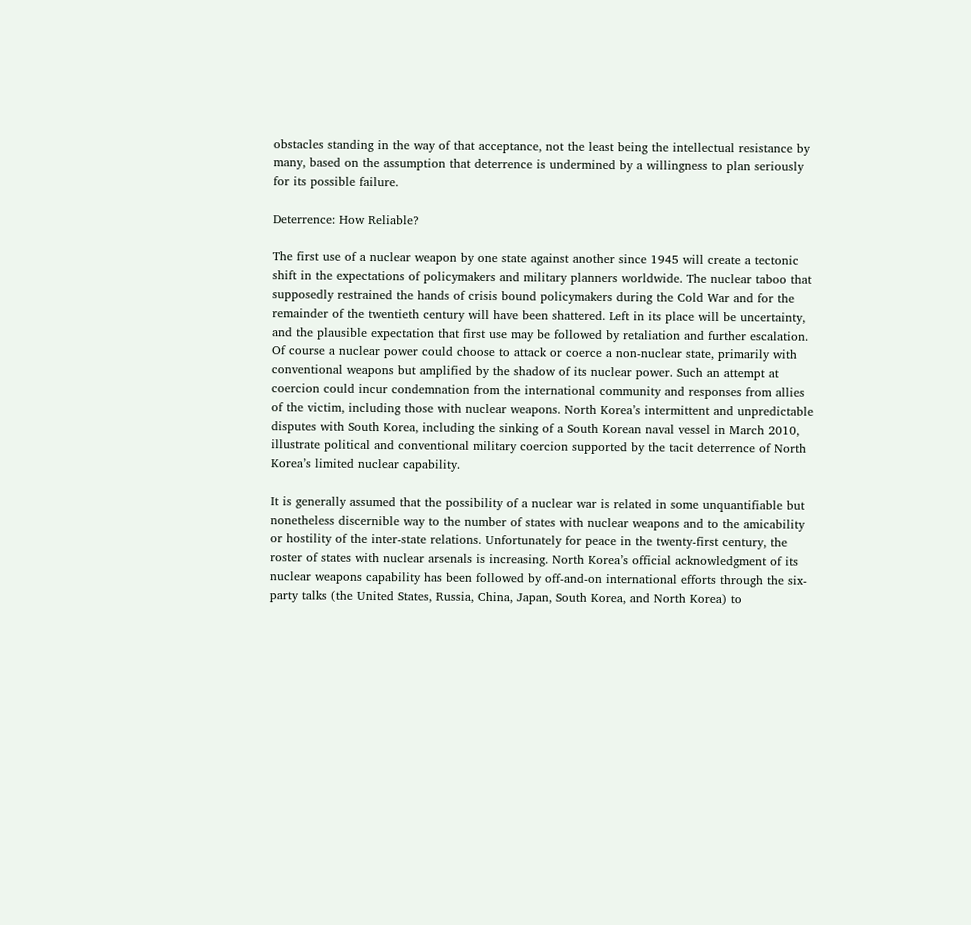obstacles standing in the way of that acceptance, not the least being the intellectual resistance by many, based on the assumption that deterrence is undermined by a willingness to plan seriously for its possible failure.

Deterrence: How Reliable?

The first use of a nuclear weapon by one state against another since 1945 will create a tectonic shift in the expectations of policymakers and military planners worldwide. The nuclear taboo that supposedly restrained the hands of crisis bound policymakers during the Cold War and for the remainder of the twentieth century will have been shattered. Left in its place will be uncertainty, and the plausible expectation that first use may be followed by retaliation and further escalation. Of course a nuclear power could choose to attack or coerce a non-nuclear state, primarily with conventional weapons but amplified by the shadow of its nuclear power. Such an attempt at coercion could incur condemnation from the international community and responses from allies of the victim, including those with nuclear weapons. North Korea’s intermittent and unpredictable disputes with South Korea, including the sinking of a South Korean naval vessel in March 2010, illustrate political and conventional military coercion supported by the tacit deterrence of North Korea’s limited nuclear capability.

It is generally assumed that the possibility of a nuclear war is related in some unquantifiable but nonetheless discernible way to the number of states with nuclear weapons and to the amicability or hostility of the inter-state relations. Unfortunately for peace in the twenty-first century, the roster of states with nuclear arsenals is increasing. North Korea’s official acknowledgment of its nuclear weapons capability has been followed by off-and-on international efforts through the six-party talks (the United States, Russia, China, Japan, South Korea, and North Korea) to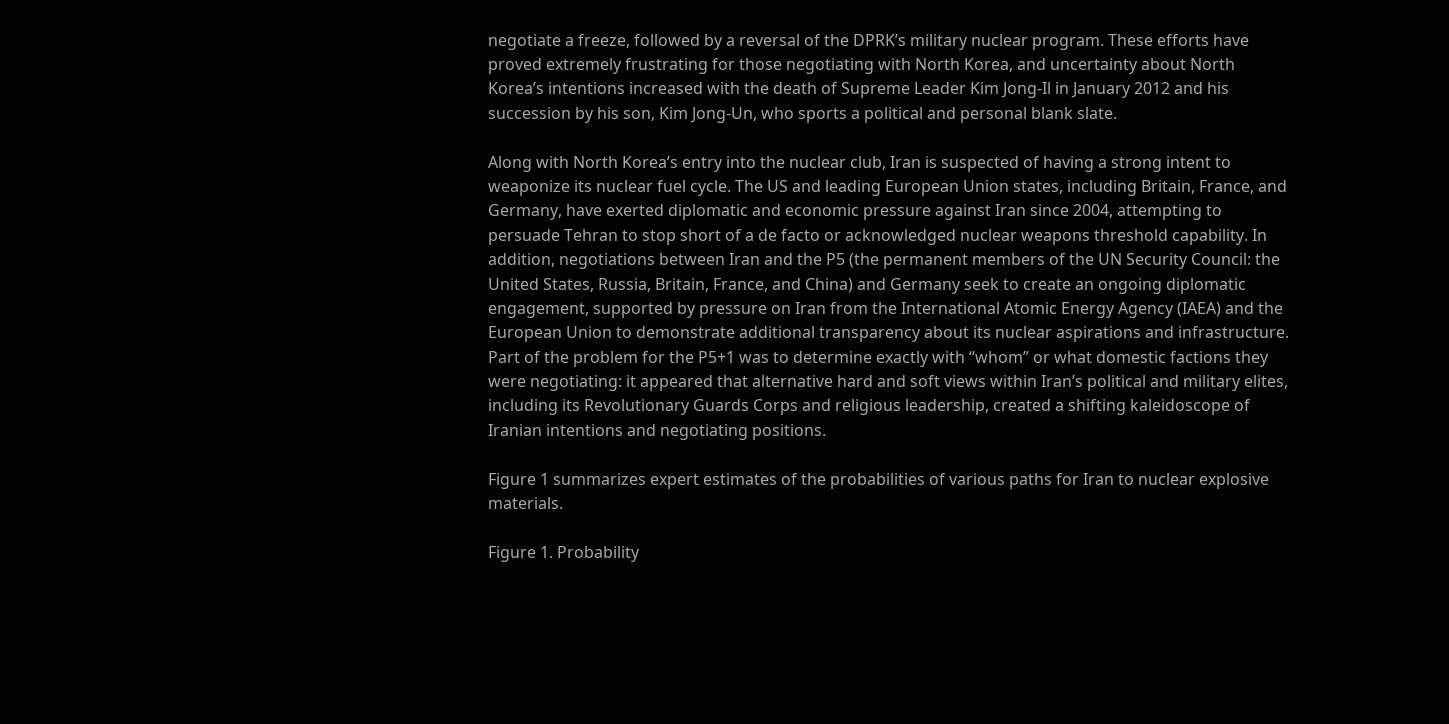negotiate a freeze, followed by a reversal of the DPRK’s military nuclear program. These efforts have proved extremely frustrating for those negotiating with North Korea, and uncertainty about North Korea’s intentions increased with the death of Supreme Leader Kim Jong-Il in January 2012 and his succession by his son, Kim Jong-Un, who sports a political and personal blank slate.

Along with North Korea’s entry into the nuclear club, Iran is suspected of having a strong intent to weaponize its nuclear fuel cycle. The US and leading European Union states, including Britain, France, and Germany, have exerted diplomatic and economic pressure against Iran since 2004, attempting to persuade Tehran to stop short of a de facto or acknowledged nuclear weapons threshold capability. In addition, negotiations between Iran and the P5 (the permanent members of the UN Security Council: the United States, Russia, Britain, France, and China) and Germany seek to create an ongoing diplomatic engagement, supported by pressure on Iran from the International Atomic Energy Agency (IAEA) and the European Union to demonstrate additional transparency about its nuclear aspirations and infrastructure. Part of the problem for the P5+1 was to determine exactly with “whom” or what domestic factions they were negotiating: it appeared that alternative hard and soft views within Iran’s political and military elites, including its Revolutionary Guards Corps and religious leadership, created a shifting kaleidoscope of Iranian intentions and negotiating positions.

Figure 1 summarizes expert estimates of the probabilities of various paths for Iran to nuclear explosive materials.

Figure 1. Probability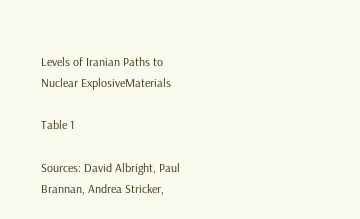Levels of Iranian Paths to Nuclear ExplosiveMaterials

Table 1

Sources: David Albright, Paul Brannan, Andrea Stricker,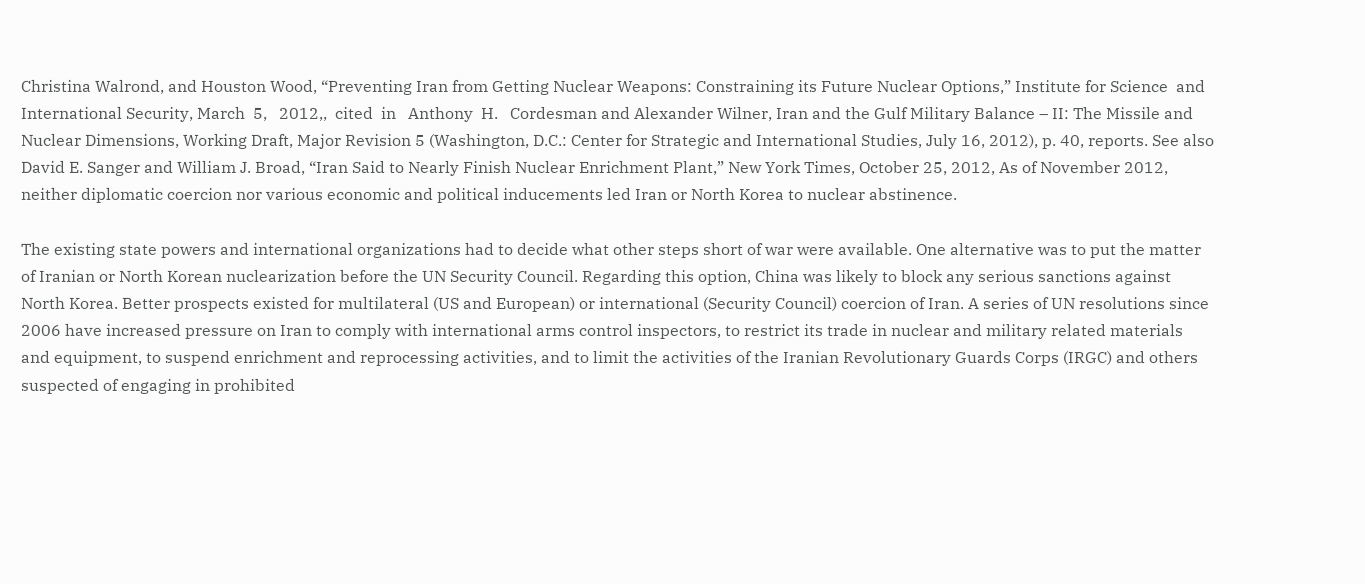Christina Walrond, and Houston Wood, “Preventing Iran from Getting Nuclear Weapons: Constraining its Future Nuclear Options,” Institute for Science  and International Security, March  5,   2012,,  cited  in   Anthony  H.   Cordesman and Alexander Wilner, Iran and the Gulf Military Balance – II: The Missile and Nuclear Dimensions, Working Draft, Major Revision 5 (Washington, D.C.: Center for Strategic and International Studies, July 16, 2012), p. 40, reports. See also David E. Sanger and William J. Broad, “Iran Said to Nearly Finish Nuclear Enrichment Plant,” New York Times, October 25, 2012, As of November 2012, neither diplomatic coercion nor various economic and political inducements led Iran or North Korea to nuclear abstinence.

The existing state powers and international organizations had to decide what other steps short of war were available. One alternative was to put the matter of Iranian or North Korean nuclearization before the UN Security Council. Regarding this option, China was likely to block any serious sanctions against North Korea. Better prospects existed for multilateral (US and European) or international (Security Council) coercion of Iran. A series of UN resolutions since 2006 have increased pressure on Iran to comply with international arms control inspectors, to restrict its trade in nuclear and military related materials and equipment, to suspend enrichment and reprocessing activities, and to limit the activities of the Iranian Revolutionary Guards Corps (IRGC) and others suspected of engaging in prohibited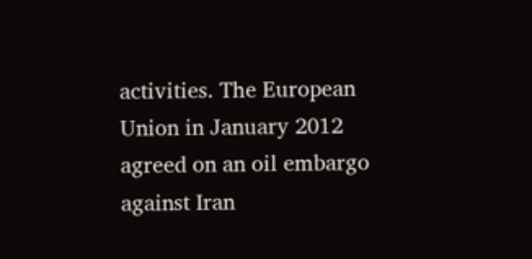activities. The European Union in January 2012 agreed on an oil embargo against Iran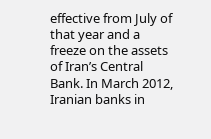effective from July of that year and a freeze on the assets of Iran’s Central Bank. In March 2012, Iranian banks in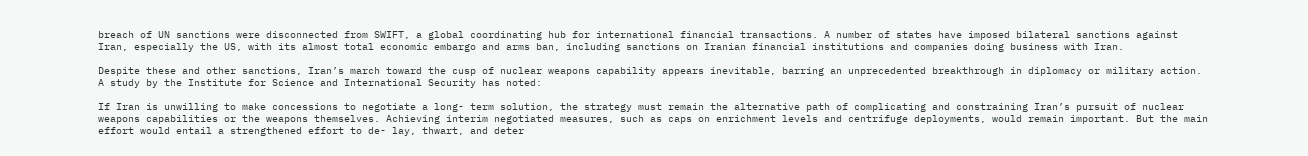breach of UN sanctions were disconnected from SWIFT, a global coordinating hub for international financial transactions. A number of states have imposed bilateral sanctions against Iran, especially the US, with its almost total economic embargo and arms ban, including sanctions on Iranian financial institutions and companies doing business with Iran.

Despite these and other sanctions, Iran’s march toward the cusp of nuclear weapons capability appears inevitable, barring an unprecedented breakthrough in diplomacy or military action. A study by the Institute for Science and International Security has noted:

If Iran is unwilling to make concessions to negotiate a long- term solution, the strategy must remain the alternative path of complicating and constraining Iran’s pursuit of nuclear weapons capabilities or the weapons themselves. Achieving interim negotiated measures, such as caps on enrichment levels and centrifuge deployments, would remain important. But the main effort would entail a strengthened effort to de- lay, thwart, and deter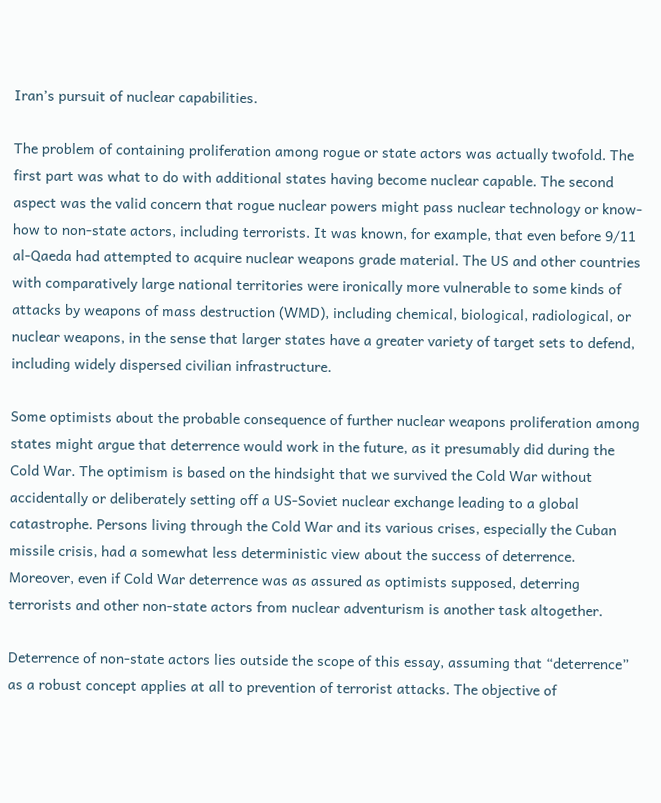Iran’s pursuit of nuclear capabilities.

The problem of containing proliferation among rogue or state actors was actually twofold. The first part was what to do with additional states having become nuclear capable. The second aspect was the valid concern that rogue nuclear powers might pass nuclear technology or know-how to non-state actors, including terrorists. It was known, for example, that even before 9/11 al-Qaeda had attempted to acquire nuclear weapons grade material. The US and other countries with comparatively large national territories were ironically more vulnerable to some kinds of attacks by weapons of mass destruction (WMD), including chemical, biological, radiological, or nuclear weapons, in the sense that larger states have a greater variety of target sets to defend, including widely dispersed civilian infrastructure.

Some optimists about the probable consequence of further nuclear weapons proliferation among states might argue that deterrence would work in the future, as it presumably did during the Cold War. The optimism is based on the hindsight that we survived the Cold War without accidentally or deliberately setting off a US-Soviet nuclear exchange leading to a global catastrophe. Persons living through the Cold War and its various crises, especially the Cuban missile crisis, had a somewhat less deterministic view about the success of deterrence. Moreover, even if Cold War deterrence was as assured as optimists supposed, deterring terrorists and other non-state actors from nuclear adventurism is another task altogether.

Deterrence of non-state actors lies outside the scope of this essay, assuming that “deterrence” as a robust concept applies at all to prevention of terrorist attacks. The objective of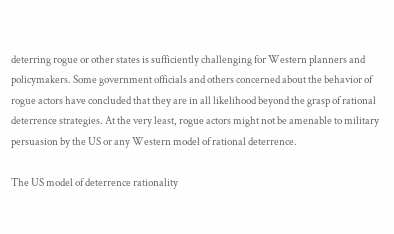deterring rogue or other states is sufficiently challenging for Western planners and policymakers. Some government officials and others concerned about the behavior of rogue actors have concluded that they are in all likelihood beyond the grasp of rational deterrence strategies. At the very least, rogue actors might not be amenable to military persuasion by the US or any Western model of rational deterrence.

The US model of deterrence rationality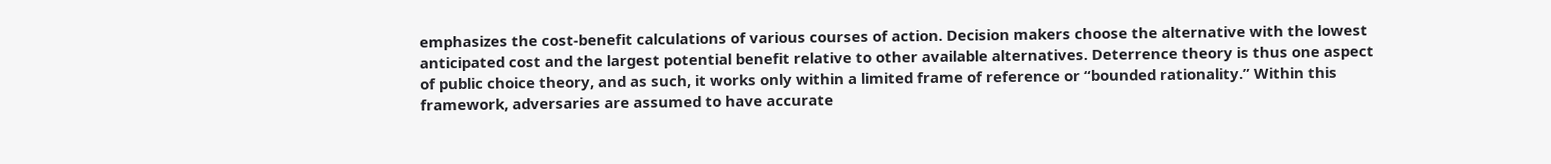emphasizes the cost-benefit calculations of various courses of action. Decision makers choose the alternative with the lowest anticipated cost and the largest potential benefit relative to other available alternatives. Deterrence theory is thus one aspect of public choice theory, and as such, it works only within a limited frame of reference or “bounded rationality.” Within this framework, adversaries are assumed to have accurate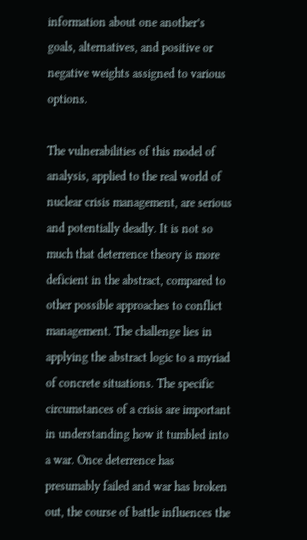information about one another’s goals, alternatives, and positive or negative weights assigned to various options.

The vulnerabilities of this model of analysis, applied to the real world of nuclear crisis management, are serious and potentially deadly. It is not so much that deterrence theory is more deficient in the abstract, compared to other possible approaches to conflict management. The challenge lies in applying the abstract logic to a myriad of concrete situations. The specific circumstances of a crisis are important in understanding how it tumbled into a war. Once deterrence has presumably failed and war has broken out, the course of battle influences the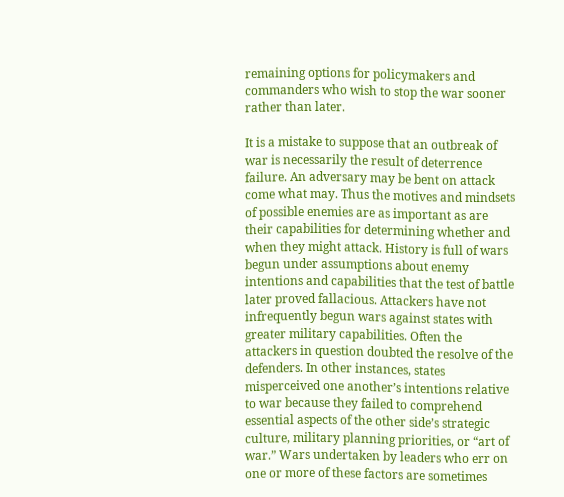remaining options for policymakers and commanders who wish to stop the war sooner rather than later.

It is a mistake to suppose that an outbreak of war is necessarily the result of deterrence failure. An adversary may be bent on attack come what may. Thus the motives and mindsets of possible enemies are as important as are their capabilities for determining whether and when they might attack. History is full of wars begun under assumptions about enemy intentions and capabilities that the test of battle later proved fallacious. Attackers have not infrequently begun wars against states with greater military capabilities. Often the attackers in question doubted the resolve of the defenders. In other instances, states misperceived one another’s intentions relative to war because they failed to comprehend essential aspects of the other side’s strategic culture, military planning priorities, or “art of war.” Wars undertaken by leaders who err on one or more of these factors are sometimes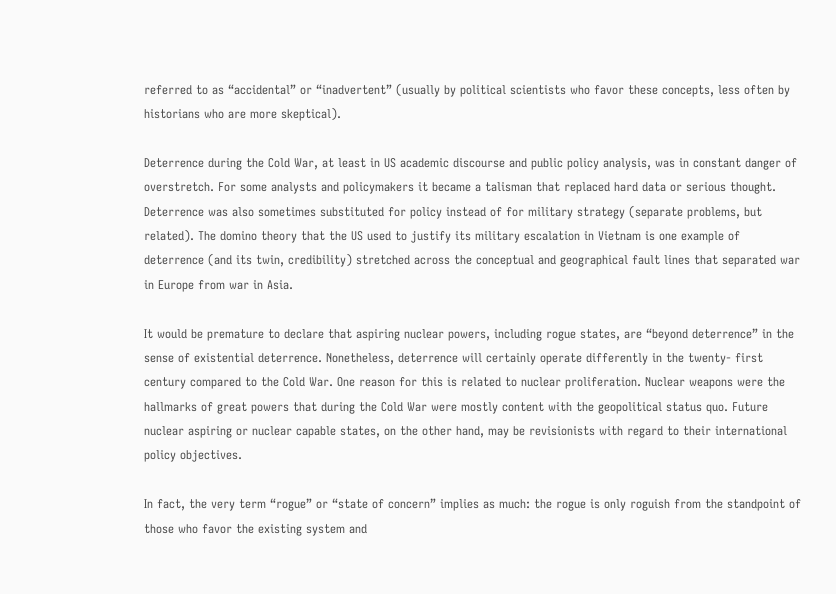referred to as “accidental” or “inadvertent” (usually by political scientists who favor these concepts, less often by historians who are more skeptical).

Deterrence during the Cold War, at least in US academic discourse and public policy analysis, was in constant danger of overstretch. For some analysts and policymakers it became a talisman that replaced hard data or serious thought. Deterrence was also sometimes substituted for policy instead of for military strategy (separate problems, but related). The domino theory that the US used to justify its military escalation in Vietnam is one example of deterrence (and its twin, credibility) stretched across the conceptual and geographical fault lines that separated war in Europe from war in Asia.

It would be premature to declare that aspiring nuclear powers, including rogue states, are “beyond deterrence” in the sense of existential deterrence. Nonetheless, deterrence will certainly operate differently in the twenty- first century compared to the Cold War. One reason for this is related to nuclear proliferation. Nuclear weapons were the hallmarks of great powers that during the Cold War were mostly content with the geopolitical status quo. Future nuclear aspiring or nuclear capable states, on the other hand, may be revisionists with regard to their international policy objectives.

In fact, the very term “rogue” or “state of concern” implies as much: the rogue is only roguish from the standpoint of those who favor the existing system and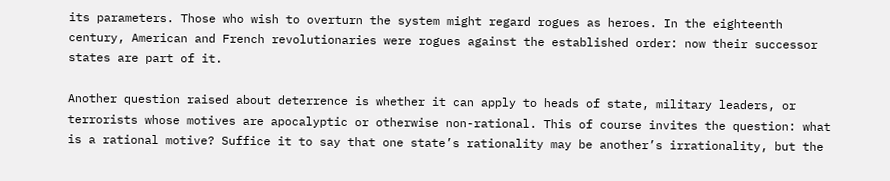its parameters. Those who wish to overturn the system might regard rogues as heroes. In the eighteenth century, American and French revolutionaries were rogues against the established order: now their successor states are part of it.

Another question raised about deterrence is whether it can apply to heads of state, military leaders, or terrorists whose motives are apocalyptic or otherwise non-rational. This of course invites the question: what is a rational motive? Suffice it to say that one state’s rationality may be another’s irrationality, but the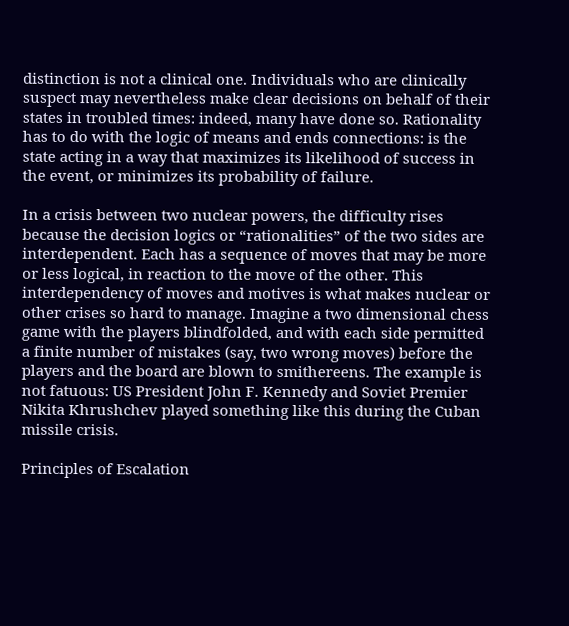distinction is not a clinical one. Individuals who are clinically suspect may nevertheless make clear decisions on behalf of their states in troubled times: indeed, many have done so. Rationality has to do with the logic of means and ends connections: is the state acting in a way that maximizes its likelihood of success in the event, or minimizes its probability of failure.

In a crisis between two nuclear powers, the difficulty rises because the decision logics or “rationalities” of the two sides are interdependent. Each has a sequence of moves that may be more or less logical, in reaction to the move of the other. This interdependency of moves and motives is what makes nuclear or other crises so hard to manage. Imagine a two dimensional chess game with the players blindfolded, and with each side permitted a finite number of mistakes (say, two wrong moves) before the players and the board are blown to smithereens. The example is not fatuous: US President John F. Kennedy and Soviet Premier Nikita Khrushchev played something like this during the Cuban missile crisis.

Principles of Escalation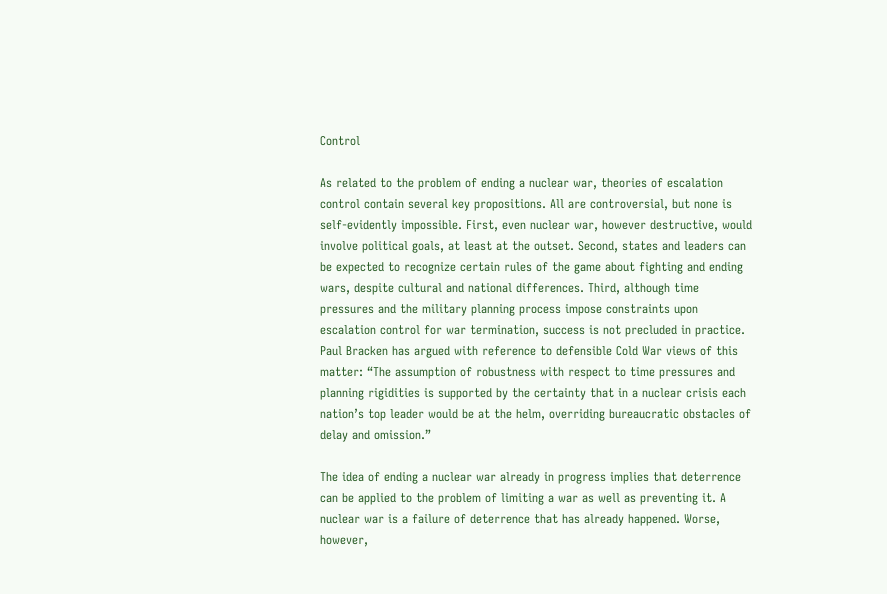Control

As related to the problem of ending a nuclear war, theories of escalation control contain several key propositions. All are controversial, but none is self-evidently impossible. First, even nuclear war, however destructive, would involve political goals, at least at the outset. Second, states and leaders can be expected to recognize certain rules of the game about fighting and ending wars, despite cultural and national differences. Third, although time pressures and the military planning process impose constraints upon escalation control for war termination, success is not precluded in practice. Paul Bracken has argued with reference to defensible Cold War views of this matter: “The assumption of robustness with respect to time pressures and planning rigidities is supported by the certainty that in a nuclear crisis each nation’s top leader would be at the helm, overriding bureaucratic obstacles of delay and omission.”

The idea of ending a nuclear war already in progress implies that deterrence can be applied to the problem of limiting a war as well as preventing it. A nuclear war is a failure of deterrence that has already happened. Worse, however,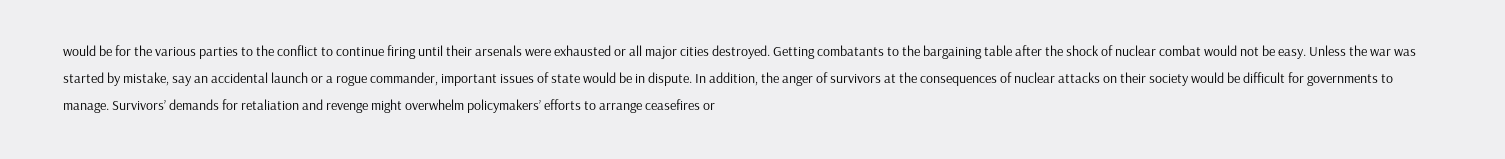would be for the various parties to the conflict to continue firing until their arsenals were exhausted or all major cities destroyed. Getting combatants to the bargaining table after the shock of nuclear combat would not be easy. Unless the war was started by mistake, say an accidental launch or a rogue commander, important issues of state would be in dispute. In addition, the anger of survivors at the consequences of nuclear attacks on their society would be difficult for governments to manage. Survivors’ demands for retaliation and revenge might overwhelm policymakers’ efforts to arrange ceasefires or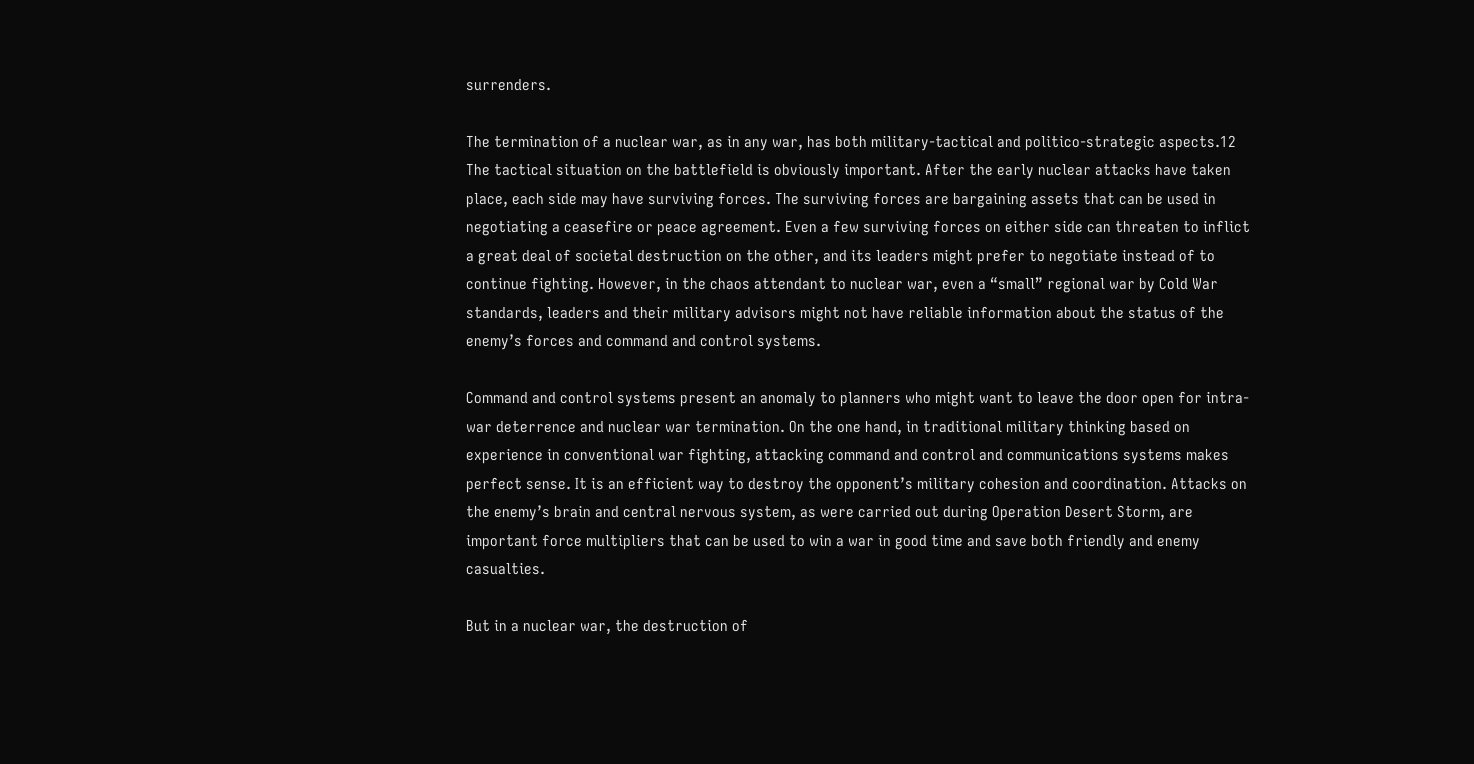surrenders.

The termination of a nuclear war, as in any war, has both military-tactical and politico-strategic aspects.12 The tactical situation on the battlefield is obviously important. After the early nuclear attacks have taken place, each side may have surviving forces. The surviving forces are bargaining assets that can be used in negotiating a ceasefire or peace agreement. Even a few surviving forces on either side can threaten to inflict a great deal of societal destruction on the other, and its leaders might prefer to negotiate instead of to continue fighting. However, in the chaos attendant to nuclear war, even a “small” regional war by Cold War standards, leaders and their military advisors might not have reliable information about the status of the enemy’s forces and command and control systems.

Command and control systems present an anomaly to planners who might want to leave the door open for intra-war deterrence and nuclear war termination. On the one hand, in traditional military thinking based on experience in conventional war fighting, attacking command and control and communications systems makes perfect sense. It is an efficient way to destroy the opponent’s military cohesion and coordination. Attacks on the enemy’s brain and central nervous system, as were carried out during Operation Desert Storm, are important force multipliers that can be used to win a war in good time and save both friendly and enemy casualties.

But in a nuclear war, the destruction of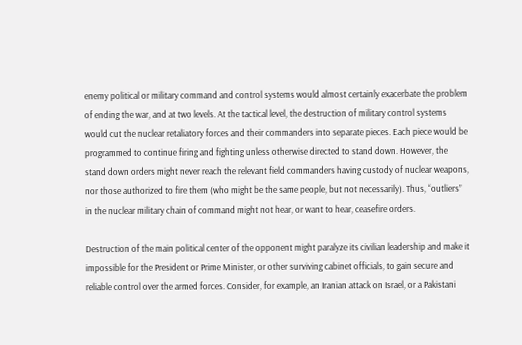enemy political or military command and control systems would almost certainly exacerbate the problem of ending the war, and at two levels. At the tactical level, the destruction of military control systems would cut the nuclear retaliatory forces and their commanders into separate pieces. Each piece would be programmed to continue firing and fighting unless otherwise directed to stand down. However, the stand down orders might never reach the relevant field commanders having custody of nuclear weapons, nor those authorized to fire them (who might be the same people, but not necessarily). Thus, “outliers” in the nuclear military chain of command might not hear, or want to hear, ceasefire orders.

Destruction of the main political center of the opponent might paralyze its civilian leadership and make it impossible for the President or Prime Minister, or other surviving cabinet officials, to gain secure and reliable control over the armed forces. Consider, for example, an Iranian attack on Israel, or a Pakistani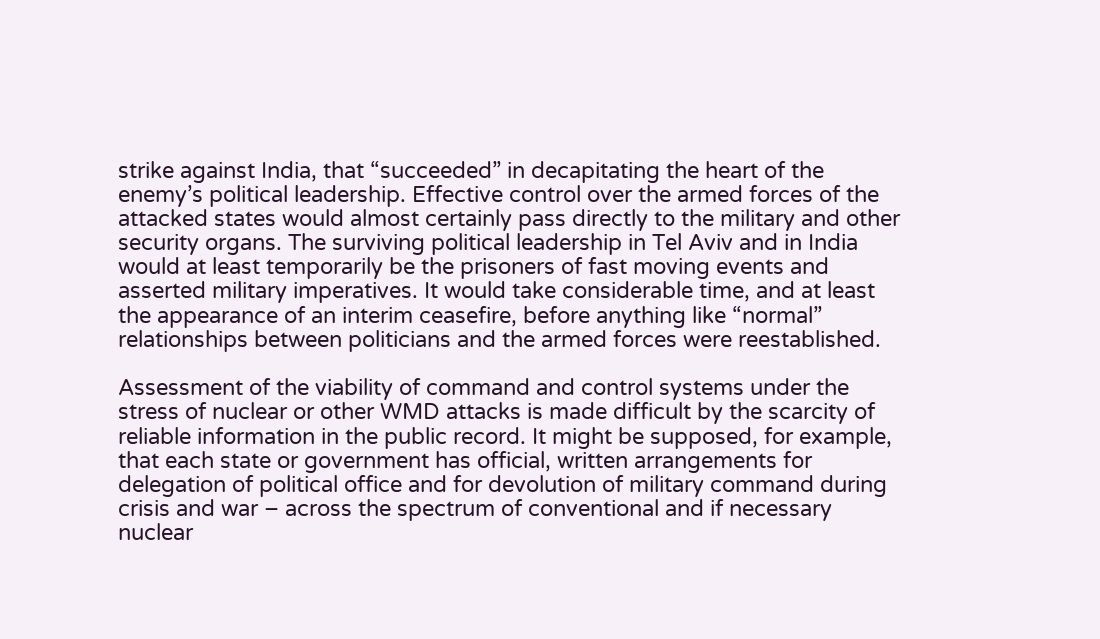strike against India, that “succeeded” in decapitating the heart of the enemy’s political leadership. Effective control over the armed forces of the attacked states would almost certainly pass directly to the military and other security organs. The surviving political leadership in Tel Aviv and in India would at least temporarily be the prisoners of fast moving events and asserted military imperatives. It would take considerable time, and at least the appearance of an interim ceasefire, before anything like “normal” relationships between politicians and the armed forces were reestablished.

Assessment of the viability of command and control systems under the stress of nuclear or other WMD attacks is made difficult by the scarcity of reliable information in the public record. It might be supposed, for example, that each state or government has official, written arrangements for delegation of political office and for devolution of military command during crisis and war – across the spectrum of conventional and if necessary nuclear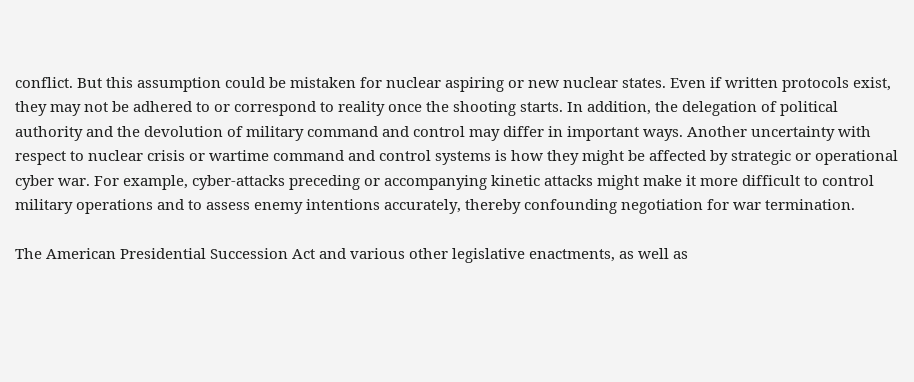conflict. But this assumption could be mistaken for nuclear aspiring or new nuclear states. Even if written protocols exist, they may not be adhered to or correspond to reality once the shooting starts. In addition, the delegation of political authority and the devolution of military command and control may differ in important ways. Another uncertainty with respect to nuclear crisis or wartime command and control systems is how they might be affected by strategic or operational cyber war. For example, cyber-attacks preceding or accompanying kinetic attacks might make it more difficult to control military operations and to assess enemy intentions accurately, thereby confounding negotiation for war termination.

The American Presidential Succession Act and various other legislative enactments, as well as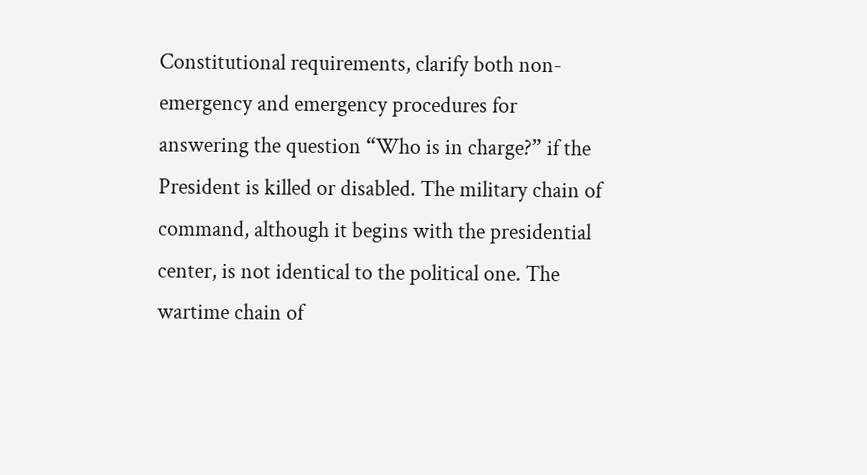Constitutional requirements, clarify both non- emergency and emergency procedures for answering the question “Who is in charge?” if the President is killed or disabled. The military chain of command, although it begins with the presidential center, is not identical to the political one. The wartime chain of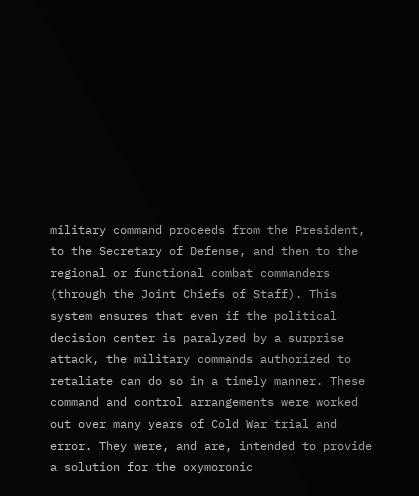military command proceeds from the President, to the Secretary of Defense, and then to the regional or functional combat commanders (through the Joint Chiefs of Staff). This system ensures that even if the political decision center is paralyzed by a surprise attack, the military commands authorized to retaliate can do so in a timely manner. These command and control arrangements were worked out over many years of Cold War trial and error. They were, and are, intended to provide a solution for the oxymoronic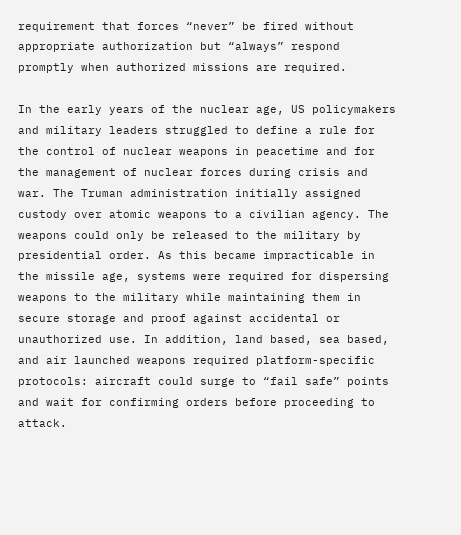requirement that forces “never” be fired without appropriate authorization but “always” respond promptly when authorized missions are required.

In the early years of the nuclear age, US policymakers and military leaders struggled to define a rule for the control of nuclear weapons in peacetime and for the management of nuclear forces during crisis and war. The Truman administration initially assigned custody over atomic weapons to a civilian agency. The weapons could only be released to the military by presidential order. As this became impracticable in the missile age, systems were required for dispersing weapons to the military while maintaining them in secure storage and proof against accidental or unauthorized use. In addition, land based, sea based, and air launched weapons required platform-specific protocols: aircraft could surge to “fail safe” points and wait for confirming orders before proceeding to attack.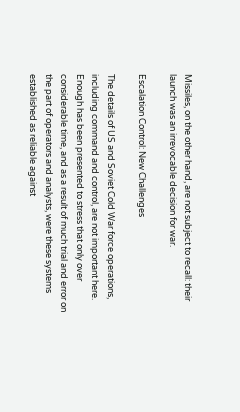Missiles, on the other hand, are not subject to recall: their launch was an irrevocable decision for war.

Escalation Control: New Challenges

The details of US and Soviet Cold War force operations, including command and control, are not important here. Enough has been presented to stress that only over considerable time, and as a result of much trial and error on the part of operators and analysts, were these systems established as reliable against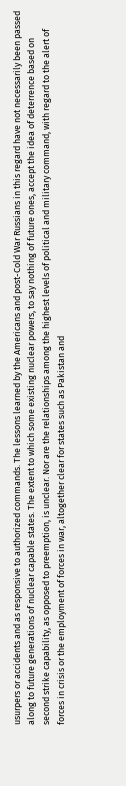usurpers or accidents and as responsive to authorized commands. The lessons learned by the Americans and post-Cold War Russians in this regard have not necessarily been passed along to future generations of nuclear capable states. The extent to which some existing nuclear powers, to say nothing of future ones, accept the idea of deterrence based on second strike capability, as opposed to preemption, is unclear. Nor are the relationships among the highest levels of political and military command, with regard to the alert of forces in crisis or the employment of forces in war, altogether clear for states such as Pakistan and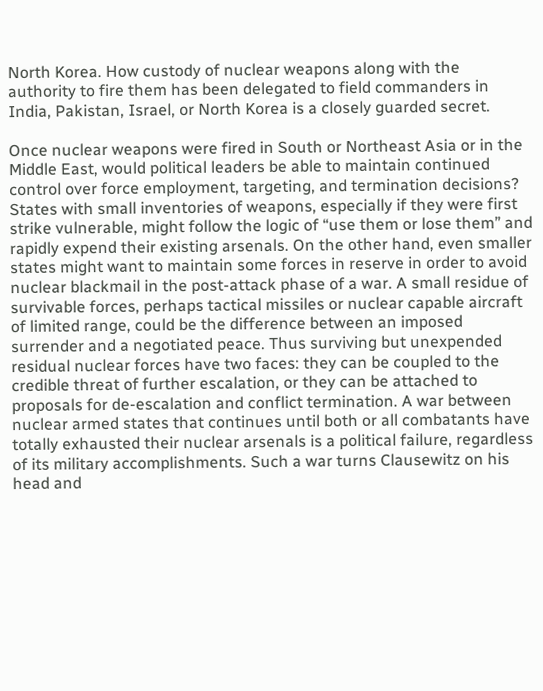North Korea. How custody of nuclear weapons along with the authority to fire them has been delegated to field commanders in India, Pakistan, Israel, or North Korea is a closely guarded secret.

Once nuclear weapons were fired in South or Northeast Asia or in the Middle East, would political leaders be able to maintain continued control over force employment, targeting, and termination decisions? States with small inventories of weapons, especially if they were first strike vulnerable, might follow the logic of “use them or lose them” and rapidly expend their existing arsenals. On the other hand, even smaller states might want to maintain some forces in reserve in order to avoid nuclear blackmail in the post-attack phase of a war. A small residue of survivable forces, perhaps tactical missiles or nuclear capable aircraft of limited range, could be the difference between an imposed surrender and a negotiated peace. Thus surviving but unexpended residual nuclear forces have two faces: they can be coupled to the credible threat of further escalation, or they can be attached to proposals for de-escalation and conflict termination. A war between nuclear armed states that continues until both or all combatants have totally exhausted their nuclear arsenals is a political failure, regardless of its military accomplishments. Such a war turns Clausewitz on his head and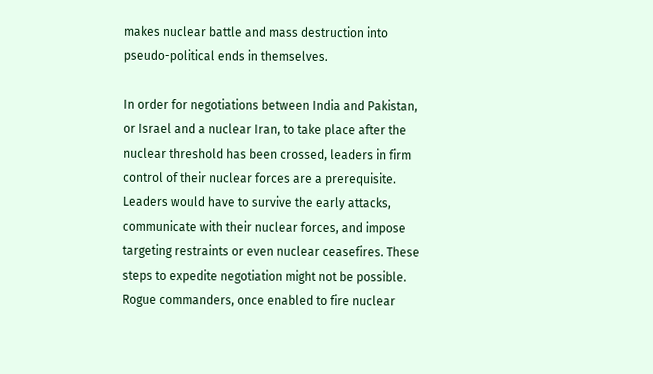makes nuclear battle and mass destruction into pseudo-political ends in themselves.

In order for negotiations between India and Pakistan, or Israel and a nuclear Iran, to take place after the nuclear threshold has been crossed, leaders in firm control of their nuclear forces are a prerequisite. Leaders would have to survive the early attacks, communicate with their nuclear forces, and impose targeting restraints or even nuclear ceasefires. These steps to expedite negotiation might not be possible. Rogue commanders, once enabled to fire nuclear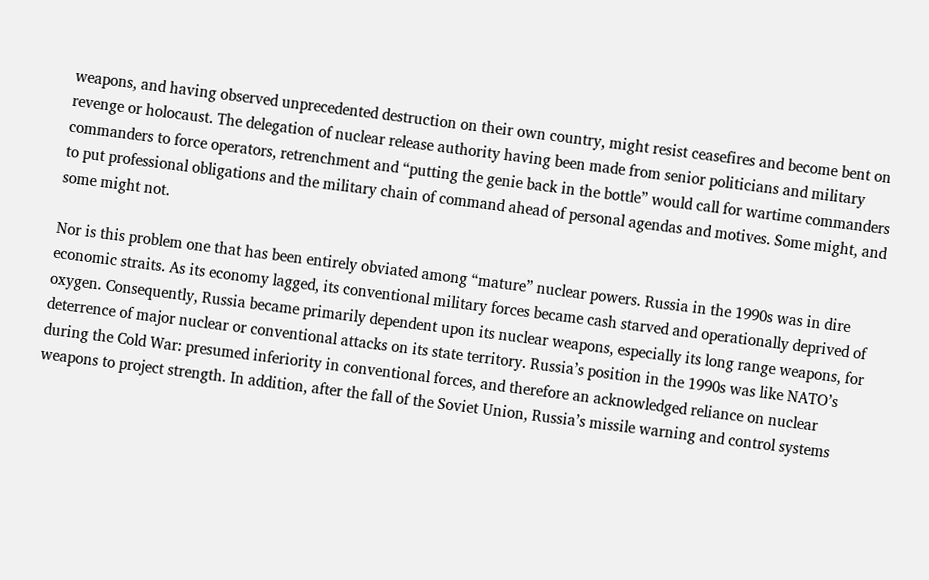weapons, and having observed unprecedented destruction on their own country, might resist ceasefires and become bent on revenge or holocaust. The delegation of nuclear release authority having been made from senior politicians and military commanders to force operators, retrenchment and “putting the genie back in the bottle” would call for wartime commanders to put professional obligations and the military chain of command ahead of personal agendas and motives. Some might, and some might not.

Nor is this problem one that has been entirely obviated among “mature” nuclear powers. Russia in the 1990s was in dire economic straits. As its economy lagged, its conventional military forces became cash starved and operationally deprived of oxygen. Consequently, Russia became primarily dependent upon its nuclear weapons, especially its long range weapons, for deterrence of major nuclear or conventional attacks on its state territory. Russia’s position in the 1990s was like NATO’s during the Cold War: presumed inferiority in conventional forces, and therefore an acknowledged reliance on nuclear weapons to project strength. In addition, after the fall of the Soviet Union, Russia’s missile warning and control systems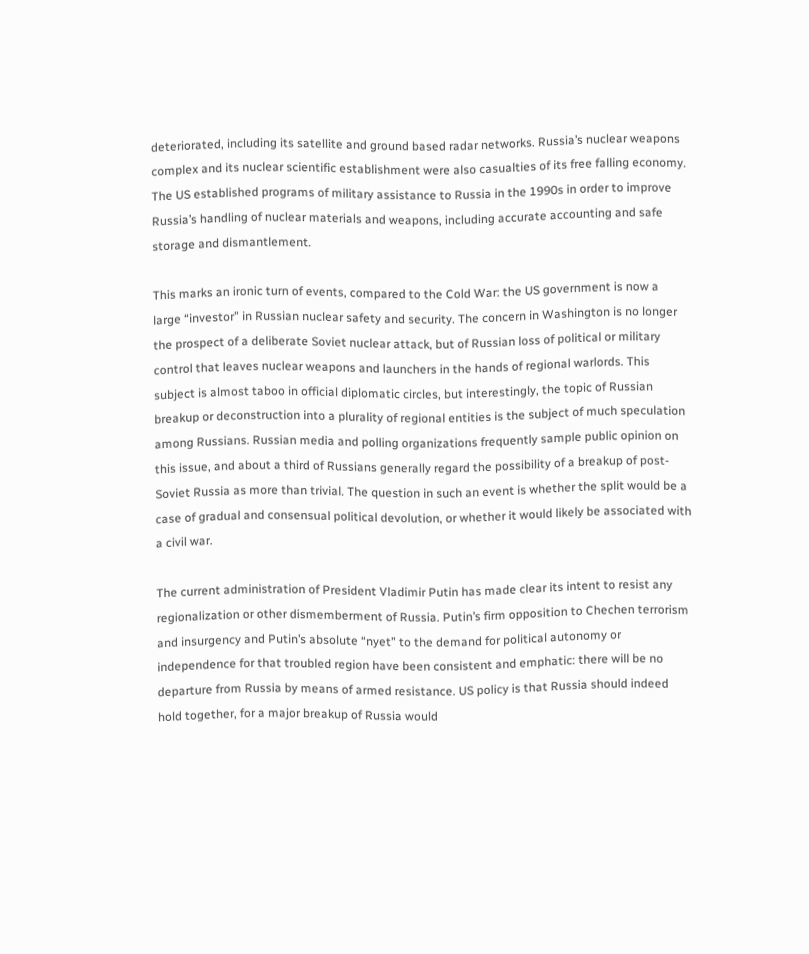deteriorated, including its satellite and ground based radar networks. Russia’s nuclear weapons complex and its nuclear scientific establishment were also casualties of its free falling economy. The US established programs of military assistance to Russia in the 1990s in order to improve Russia’s handling of nuclear materials and weapons, including accurate accounting and safe storage and dismantlement.

This marks an ironic turn of events, compared to the Cold War: the US government is now a large “investor” in Russian nuclear safety and security. The concern in Washington is no longer the prospect of a deliberate Soviet nuclear attack, but of Russian loss of political or military control that leaves nuclear weapons and launchers in the hands of regional warlords. This subject is almost taboo in official diplomatic circles, but interestingly, the topic of Russian breakup or deconstruction into a plurality of regional entities is the subject of much speculation among Russians. Russian media and polling organizations frequently sample public opinion on this issue, and about a third of Russians generally regard the possibility of a breakup of post-Soviet Russia as more than trivial. The question in such an event is whether the split would be a case of gradual and consensual political devolution, or whether it would likely be associated with a civil war.

The current administration of President Vladimir Putin has made clear its intent to resist any regionalization or other dismemberment of Russia. Putin’s firm opposition to Chechen terrorism and insurgency and Putin’s absolute “nyet” to the demand for political autonomy or independence for that troubled region have been consistent and emphatic: there will be no departure from Russia by means of armed resistance. US policy is that Russia should indeed hold together, for a major breakup of Russia would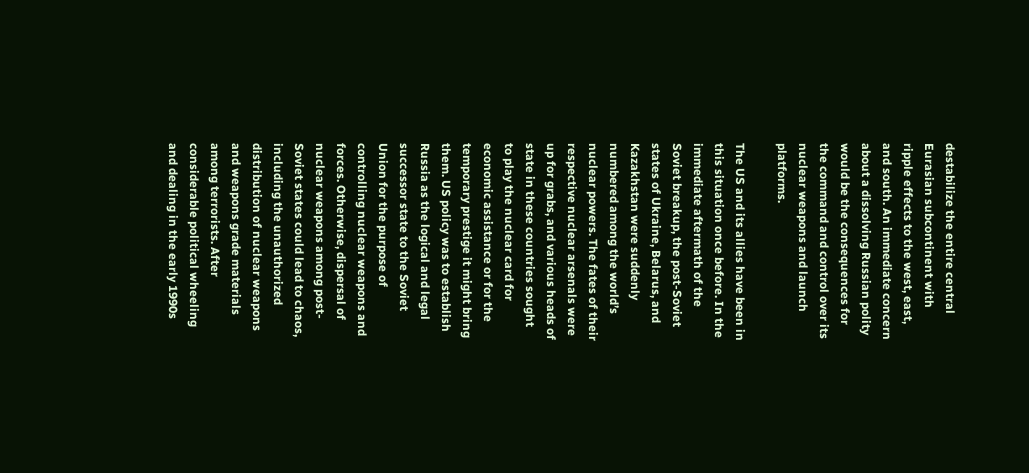destabilize the entire central Eurasian subcontinent with ripple effects to the west, east, and south. An immediate concern about a dissolving Russian polity would be the consequences for the command and control over its nuclear weapons and launch platforms.

The US and its allies have been in this situation once before. In the immediate aftermath of the Soviet breakup, the post-Soviet states of Ukraine, Belarus, and Kazakhstan were suddenly numbered among the world’s nuclear powers. The fates of their respective nuclear arsenals were up for grabs, and various heads of state in these countries sought to play the nuclear card for economic assistance or for the temporary prestige it might bring them. US policy was to establish Russia as the logical and legal successor state to the Soviet Union for the purpose of controlling nuclear weapons and forces. Otherwise, dispersal of nuclear weapons among post- Soviet states could lead to chaos, including the unauthorized distribution of nuclear weapons and weapons grade materials among terrorists. After considerable political wheeling and dealing in the early 1990s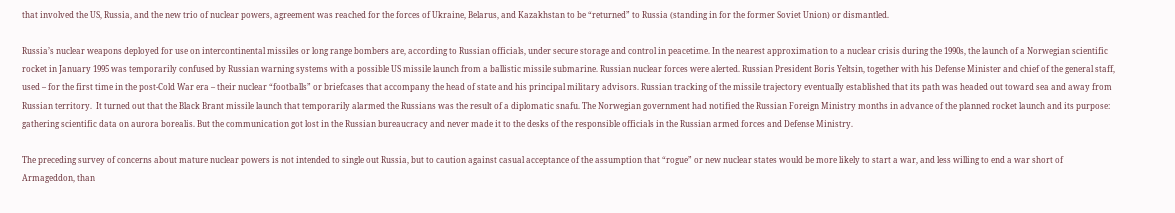that involved the US, Russia, and the new trio of nuclear powers, agreement was reached for the forces of Ukraine, Belarus, and Kazakhstan to be “returned” to Russia (standing in for the former Soviet Union) or dismantled.

Russia’s nuclear weapons deployed for use on intercontinental missiles or long range bombers are, according to Russian officials, under secure storage and control in peacetime. In the nearest approximation to a nuclear crisis during the 1990s, the launch of a Norwegian scientific rocket in January 1995 was temporarily confused by Russian warning systems with a possible US missile launch from a ballistic missile submarine. Russian nuclear forces were alerted. Russian President Boris Yeltsin, together with his Defense Minister and chief of the general staff, used – for the first time in the post-Cold War era – their nuclear “footballs” or briefcases that accompany the head of state and his principal military advisors. Russian tracking of the missile trajectory eventually established that its path was headed out toward sea and away from Russian territory.  It turned out that the Black Brant missile launch that temporarily alarmed the Russians was the result of a diplomatic snafu. The Norwegian government had notified the Russian Foreign Ministry months in advance of the planned rocket launch and its purpose: gathering scientific data on aurora borealis. But the communication got lost in the Russian bureaucracy and never made it to the desks of the responsible officials in the Russian armed forces and Defense Ministry.

The preceding survey of concerns about mature nuclear powers is not intended to single out Russia, but to caution against casual acceptance of the assumption that “rogue” or new nuclear states would be more likely to start a war, and less willing to end a war short of Armageddon, than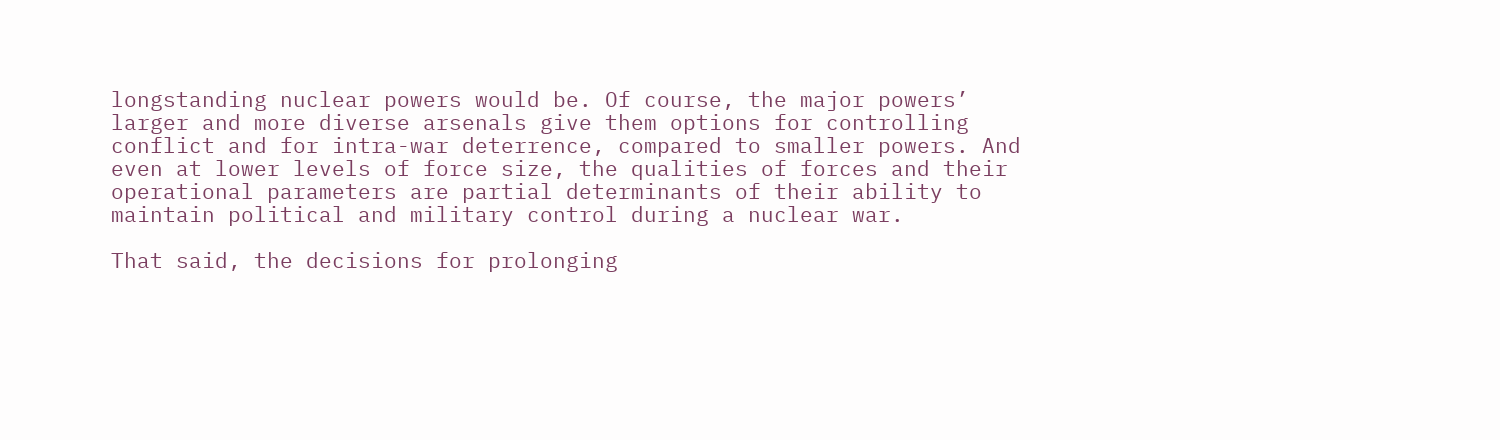longstanding nuclear powers would be. Of course, the major powers’ larger and more diverse arsenals give them options for controlling conflict and for intra-war deterrence, compared to smaller powers. And even at lower levels of force size, the qualities of forces and their operational parameters are partial determinants of their ability to maintain political and military control during a nuclear war.

That said, the decisions for prolonging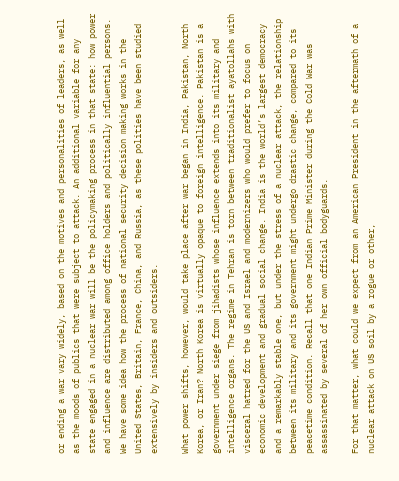or ending a war vary widely, based on the motives and personalities of leaders, as well as the moods of publics that were subject to attack. An additional variable for any state engaged in a nuclear war will be the policymaking process in that state: how power and influence are distributed among office holders and politically influential persons. We have some idea how the process of national security decision making works in the United States, Britain, France, China, and Russia, as these polities have been studied extensively by insiders and outsiders.

What power shifts, however, would take place after war began in India, Pakistan, North Korea, or Iran? North Korea is virtually opaque to foreign intelligence. Pakistan is a government under siege from jihadists whose influence extends into its military and intelligence organs. The regime in Tehran is torn between traditionalist ayatollahs with visceral hatred for the US and Israel and modernizers who would prefer to focus on economic development and gradual social change. India is the world’s largest democracy and a remarkably stable one, but under the stress of a nuclear attack, the relationship between its military and its government might undergo drastic change, compared to its peacetime condition. Recall that one Indian Prime Minister during the Cold War was assassinated by several of her own official bodyguards.

For that matter, what could we expect from an American President in the aftermath of a nuclear attack on US soil by a rogue or other,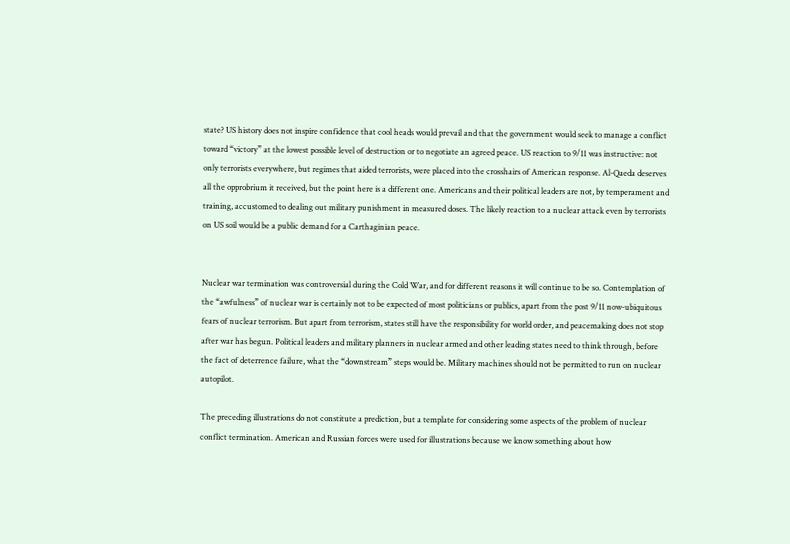state? US history does not inspire confidence that cool heads would prevail and that the government would seek to manage a conflict toward “victory” at the lowest possible level of destruction or to negotiate an agreed peace. US reaction to 9/11 was instructive: not only terrorists everywhere, but regimes that aided terrorists, were placed into the crosshairs of American response. Al-Qaeda deserves all the opprobrium it received, but the point here is a different one. Americans and their political leaders are not, by temperament and training, accustomed to dealing out military punishment in measured doses. The likely reaction to a nuclear attack even by terrorists on US soil would be a public demand for a Carthaginian peace.


Nuclear war termination was controversial during the Cold War, and for different reasons it will continue to be so. Contemplation of the “awfulness” of nuclear war is certainly not to be expected of most politicians or publics, apart from the post 9/11 now-ubiquitous fears of nuclear terrorism. But apart from terrorism, states still have the responsibility for world order, and peacemaking does not stop after war has begun. Political leaders and military planners in nuclear armed and other leading states need to think through, before the fact of deterrence failure, what the “downstream” steps would be. Military machines should not be permitted to run on nuclear autopilot.

The preceding illustrations do not constitute a prediction, but a template for considering some aspects of the problem of nuclear conflict termination. American and Russian forces were used for illustrations because we know something about how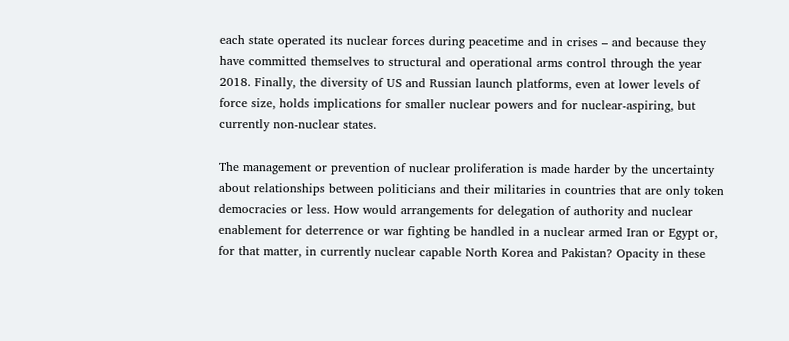each state operated its nuclear forces during peacetime and in crises – and because they have committed themselves to structural and operational arms control through the year 2018. Finally, the diversity of US and Russian launch platforms, even at lower levels of force size, holds implications for smaller nuclear powers and for nuclear-aspiring, but currently non-nuclear states.

The management or prevention of nuclear proliferation is made harder by the uncertainty about relationships between politicians and their militaries in countries that are only token democracies or less. How would arrangements for delegation of authority and nuclear enablement for deterrence or war fighting be handled in a nuclear armed Iran or Egypt or, for that matter, in currently nuclear capable North Korea and Pakistan? Opacity in these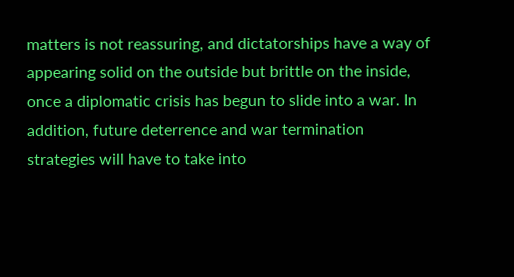matters is not reassuring, and dictatorships have a way of appearing solid on the outside but brittle on the inside, once a diplomatic crisis has begun to slide into a war. In addition, future deterrence and war termination strategies will have to take into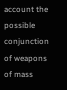account the possible conjunction of weapons of mass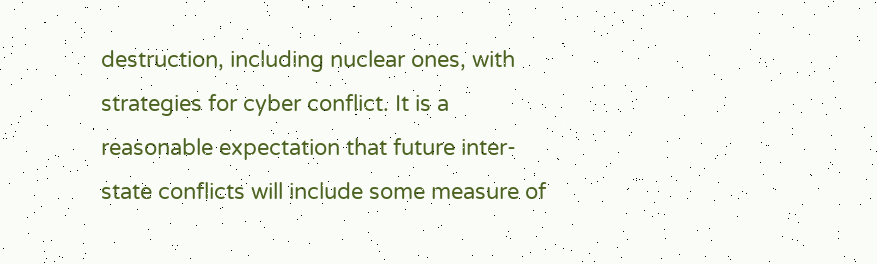destruction, including nuclear ones, with strategies for cyber conflict. It is a reasonable expectation that future inter- state conflicts will include some measure of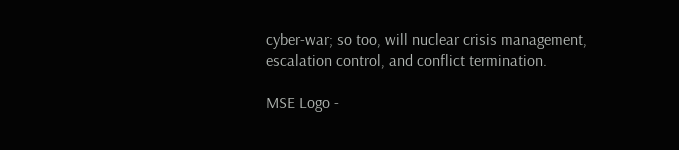cyber-war; so too, will nuclear crisis management, escalation control, and conflict termination.

MSE Logo -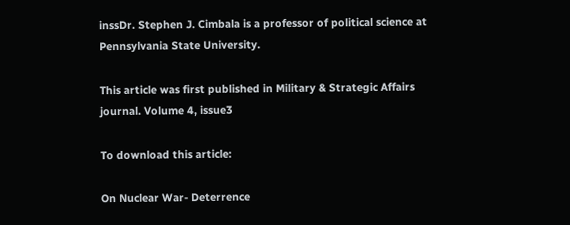inssDr. Stephen J. Cimbala is a professor of political science at Pennsylvania State University.

This article was first published in Military & Strategic Affairs journal. Volume 4, issue3

To download this article:

On Nuclear War- Deterrence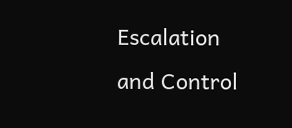Escalation and Control